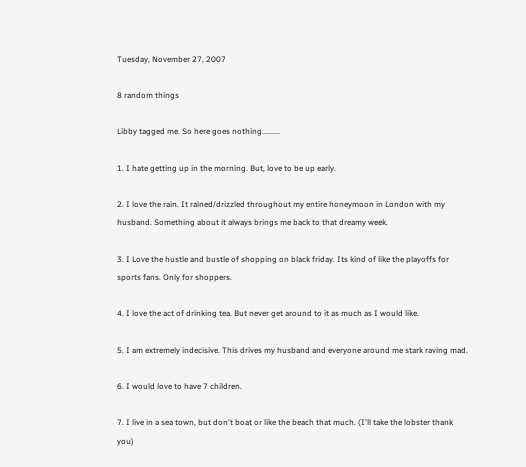Tuesday, November 27, 2007

8 random things

Libby tagged me. So here goes nothing.........

1. I hate getting up in the morning. But, love to be up early.

2. I love the rain. It rained/drizzled throughout my entire honeymoon in London with my husband. Something about it always brings me back to that dreamy week.

3. I Love the hustle and bustle of shopping on black friday. Its kind of like the playoffs for sports fans. Only for shoppers.

4. I love the act of drinking tea. But never get around to it as much as I would like.

5. I am extremely indecisive. This drives my husband and everyone around me stark raving mad.

6. I would love to have 7 children.

7. I live in a sea town, but don't boat or like the beach that much. (I'll take the lobster thank you)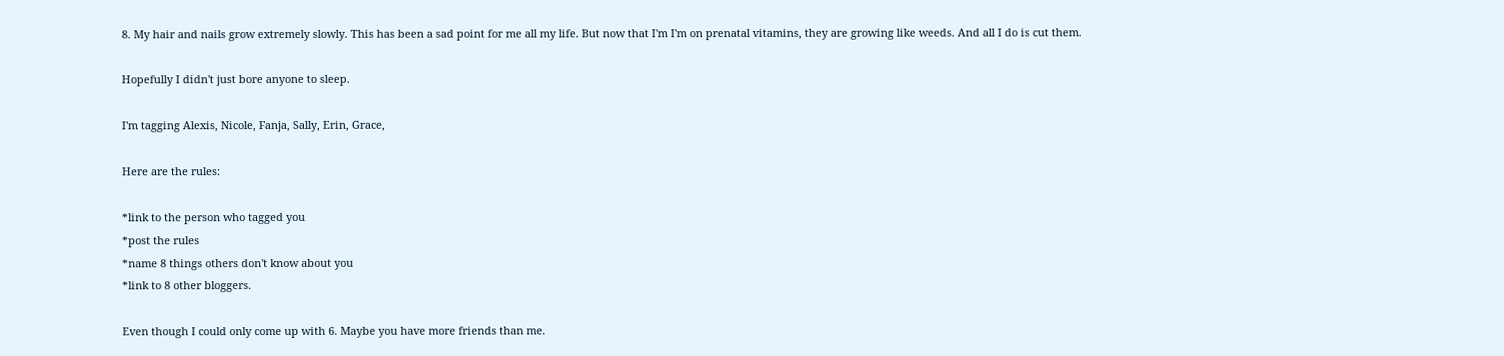8. My hair and nails grow extremely slowly. This has been a sad point for me all my life. But now that I'm I'm on prenatal vitamins, they are growing like weeds. And all I do is cut them.

Hopefully I didn't just bore anyone to sleep.

I'm tagging Alexis, Nicole, Fanja, Sally, Erin, Grace,

Here are the rules:

*link to the person who tagged you
*post the rules
*name 8 things others don't know about you
*link to 8 other bloggers.

Even though I could only come up with 6. Maybe you have more friends than me.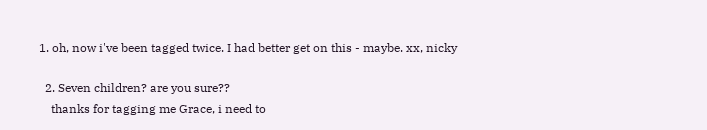1. oh, now i've been tagged twice. I had better get on this - maybe. xx, nicky

  2. Seven children? are you sure??
    thanks for tagging me Grace, i need to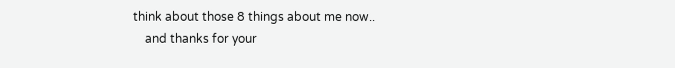think about those 8 things about me now..
    and thanks for your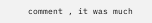comment , it was much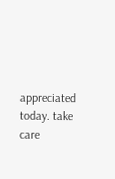appreciated today. take care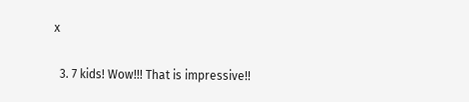x

  3. 7 kids! Wow!!! That is impressive!!